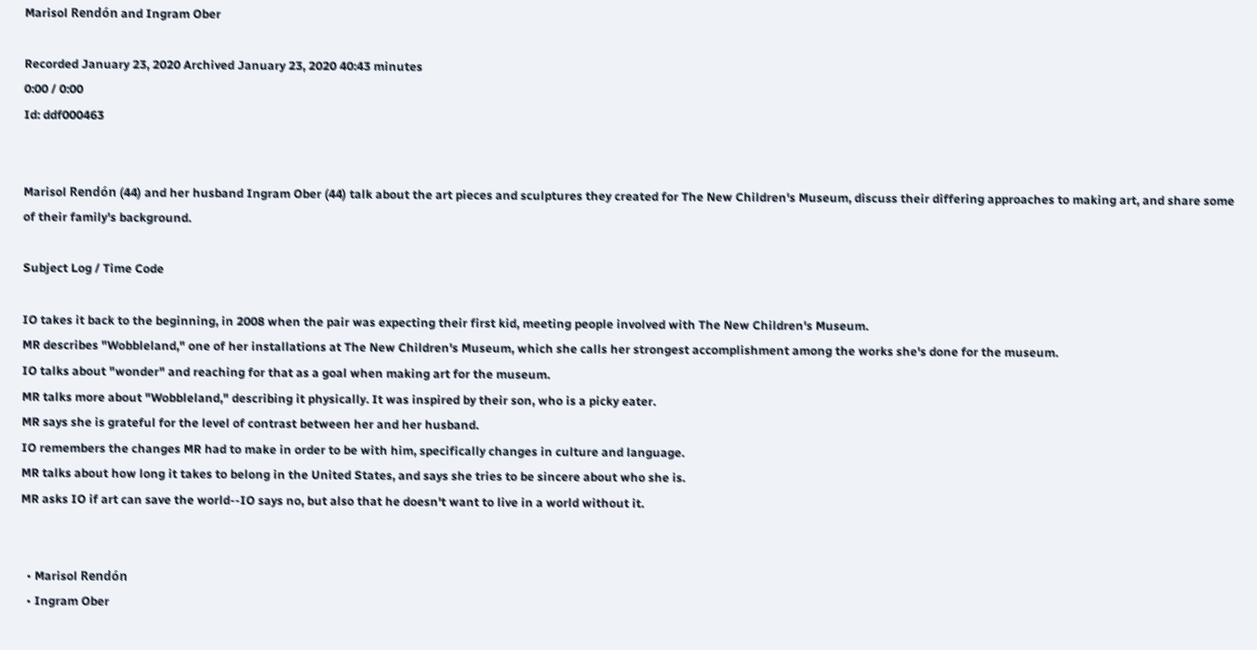Marisol Rendón and Ingram Ober

Recorded January 23, 2020 Archived January 23, 2020 40:43 minutes
0:00 / 0:00
Id: ddf000463


Marisol Rendón (44) and her husband Ingram Ober (44) talk about the art pieces and sculptures they created for The New Children's Museum, discuss their differing approaches to making art, and share some of their family's background.

Subject Log / Time Code

IO takes it back to the beginning, in 2008 when the pair was expecting their first kid, meeting people involved with The New Children's Museum.
MR describes "Wobbleland," one of her installations at The New Children's Museum, which she calls her strongest accomplishment among the works she's done for the museum.
IO talks about "wonder" and reaching for that as a goal when making art for the museum.
MR talks more about "Wobbleland," describing it physically. It was inspired by their son, who is a picky eater.
MR says she is grateful for the level of contrast between her and her husband.
IO remembers the changes MR had to make in order to be with him, specifically changes in culture and language.
MR talks about how long it takes to belong in the United States, and says she tries to be sincere about who she is.
MR asks IO if art can save the world--IO says no, but also that he doesn't want to live in a world without it.


  • Marisol Rendón
  • Ingram Ober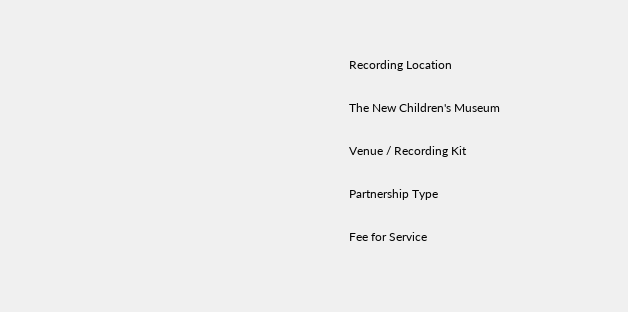Recording Location

The New Children's Museum

Venue / Recording Kit

Partnership Type

Fee for Service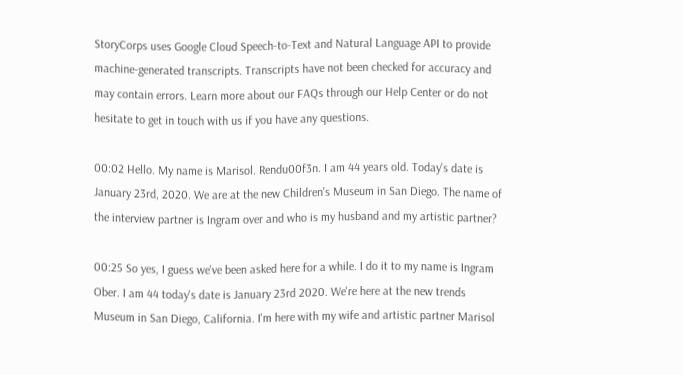StoryCorps uses Google Cloud Speech-to-Text and Natural Language API to provide machine-generated transcripts. Transcripts have not been checked for accuracy and may contain errors. Learn more about our FAQs through our Help Center or do not hesitate to get in touch with us if you have any questions.

00:02 Hello. My name is Marisol. Rendu00f3n. I am 44 years old. Today's date is January 23rd, 2020. We are at the new Children's Museum in San Diego. The name of the interview partner is Ingram over and who is my husband and my artistic partner?

00:25 So yes, I guess we've been asked here for a while. I do it to my name is Ingram Ober. I am 44 today's date is January 23rd 2020. We're here at the new trends Museum in San Diego, California. I'm here with my wife and artistic partner Marisol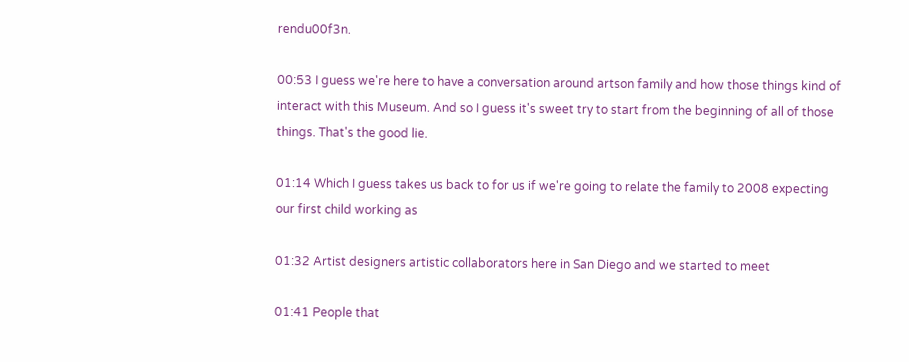rendu00f3n.

00:53 I guess we're here to have a conversation around artson family and how those things kind of interact with this Museum. And so I guess it's sweet try to start from the beginning of all of those things. That's the good lie.

01:14 Which I guess takes us back to for us if we're going to relate the family to 2008 expecting our first child working as

01:32 Artist designers artistic collaborators here in San Diego and we started to meet

01:41 People that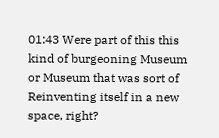01:43 Were part of this this kind of burgeoning Museum or Museum that was sort of Reinventing itself in a new space, right?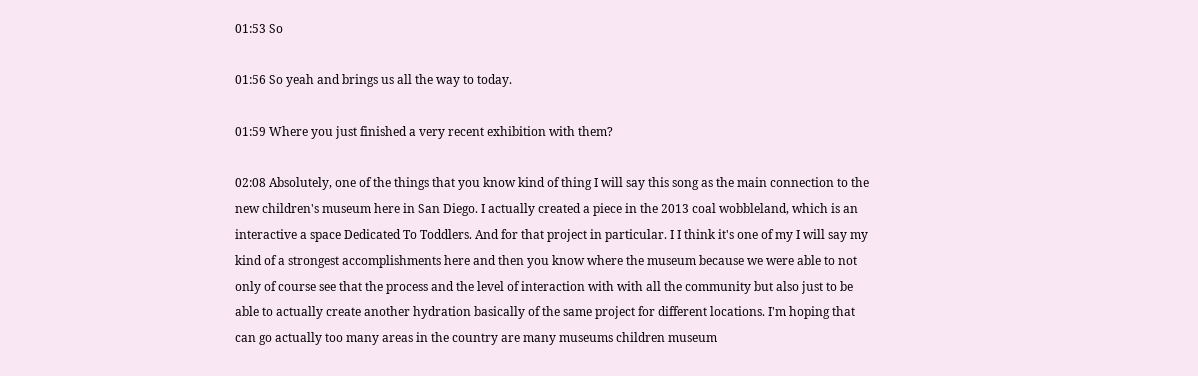01:53 So

01:56 So yeah and brings us all the way to today.

01:59 Where you just finished a very recent exhibition with them?

02:08 Absolutely, one of the things that you know kind of thing I will say this song as the main connection to the new children's museum here in San Diego. I actually created a piece in the 2013 coal wobbleland, which is an interactive a space Dedicated To Toddlers. And for that project in particular. I I think it's one of my I will say my kind of a strongest accomplishments here and then you know where the museum because we were able to not only of course see that the process and the level of interaction with with all the community but also just to be able to actually create another hydration basically of the same project for different locations. I'm hoping that can go actually too many areas in the country are many museums children museum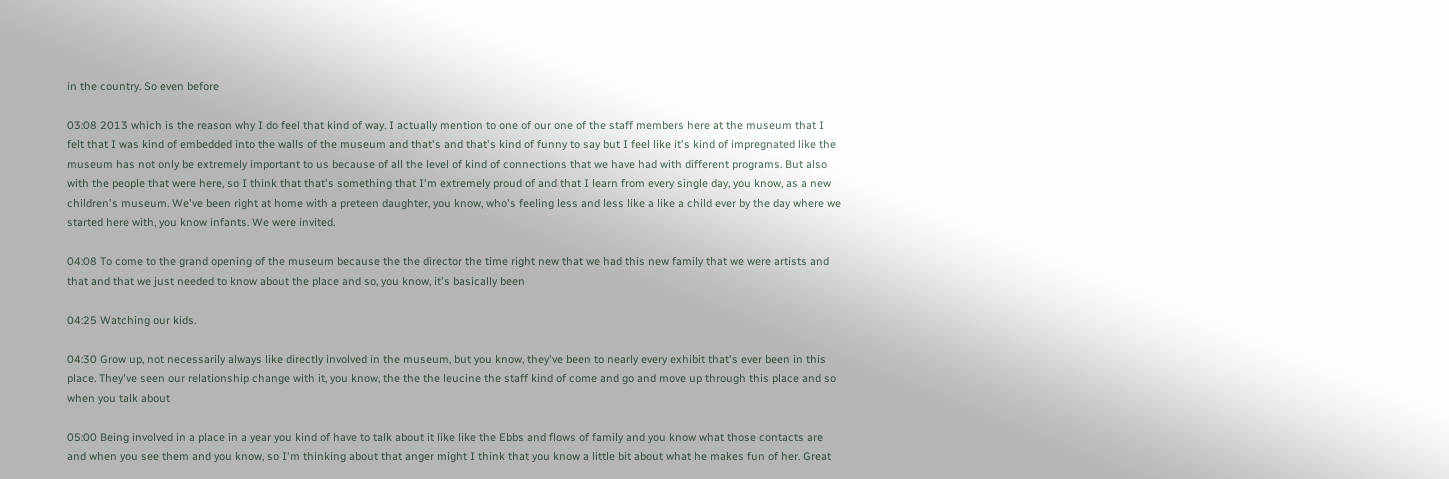in the country. So even before

03:08 2013 which is the reason why I do feel that kind of way. I actually mention to one of our one of the staff members here at the museum that I felt that I was kind of embedded into the walls of the museum and that's and that's kind of funny to say but I feel like it's kind of impregnated like the museum has not only be extremely important to us because of all the level of kind of connections that we have had with different programs. But also with the people that were here, so I think that that's something that I'm extremely proud of and that I learn from every single day, you know, as a new children's museum. We've been right at home with a preteen daughter, you know, who's feeling less and less like a like a child ever by the day where we started here with, you know infants. We were invited.

04:08 To come to the grand opening of the museum because the the director the time right new that we had this new family that we were artists and that and that we just needed to know about the place and so, you know, it's basically been

04:25 Watching our kids.

04:30 Grow up, not necessarily always like directly involved in the museum, but you know, they've been to nearly every exhibit that's ever been in this place. They've seen our relationship change with it, you know, the the the leucine the staff kind of come and go and move up through this place and so when you talk about

05:00 Being involved in a place in a year you kind of have to talk about it like like the Ebbs and flows of family and you know what those contacts are and when you see them and you know, so I'm thinking about that anger might I think that you know a little bit about what he makes fun of her. Great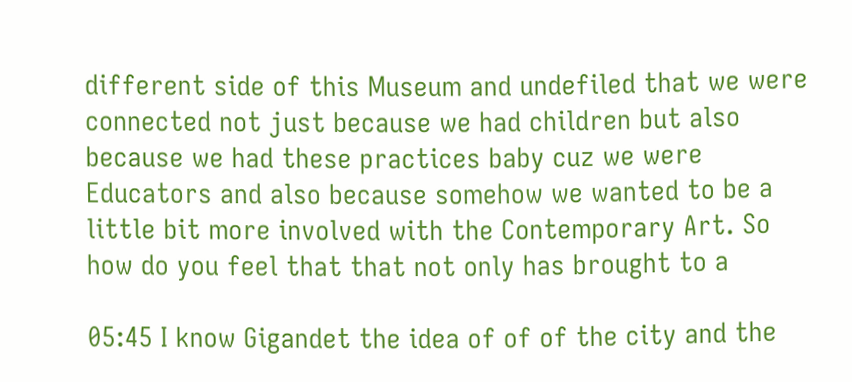different side of this Museum and undefiled that we were connected not just because we had children but also because we had these practices baby cuz we were Educators and also because somehow we wanted to be a little bit more involved with the Contemporary Art. So how do you feel that that not only has brought to a

05:45 I know Gigandet the idea of of of the city and the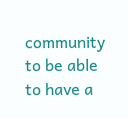community to be able to have a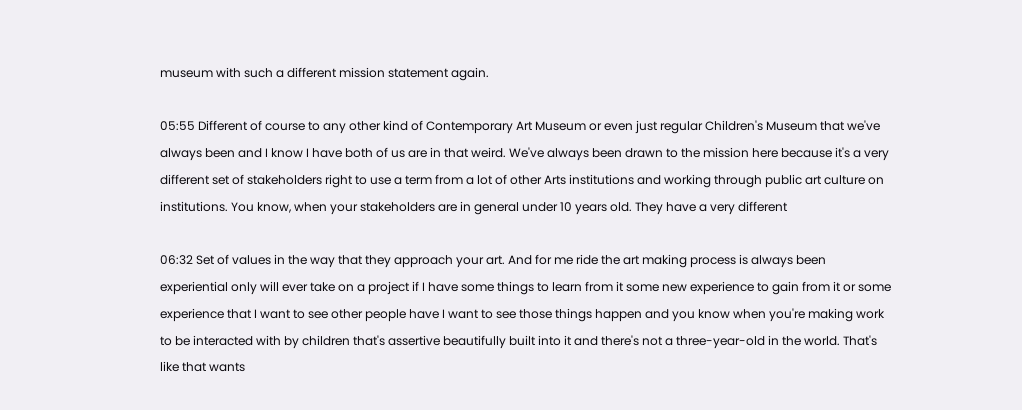museum with such a different mission statement again.

05:55 Different of course to any other kind of Contemporary Art Museum or even just regular Children's Museum that we've always been and I know I have both of us are in that weird. We've always been drawn to the mission here because it's a very different set of stakeholders right to use a term from a lot of other Arts institutions and working through public art culture on institutions. You know, when your stakeholders are in general under 10 years old. They have a very different

06:32 Set of values in the way that they approach your art. And for me ride the art making process is always been experiential only will ever take on a project if I have some things to learn from it some new experience to gain from it or some experience that I want to see other people have I want to see those things happen and you know when you're making work to be interacted with by children that's assertive beautifully built into it and there's not a three-year-old in the world. That's like that wants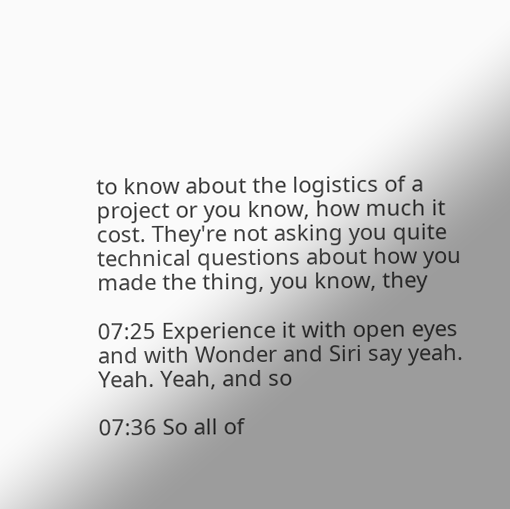to know about the logistics of a project or you know, how much it cost. They're not asking you quite technical questions about how you made the thing, you know, they

07:25 Experience it with open eyes and with Wonder and Siri say yeah. Yeah. Yeah, and so

07:36 So all of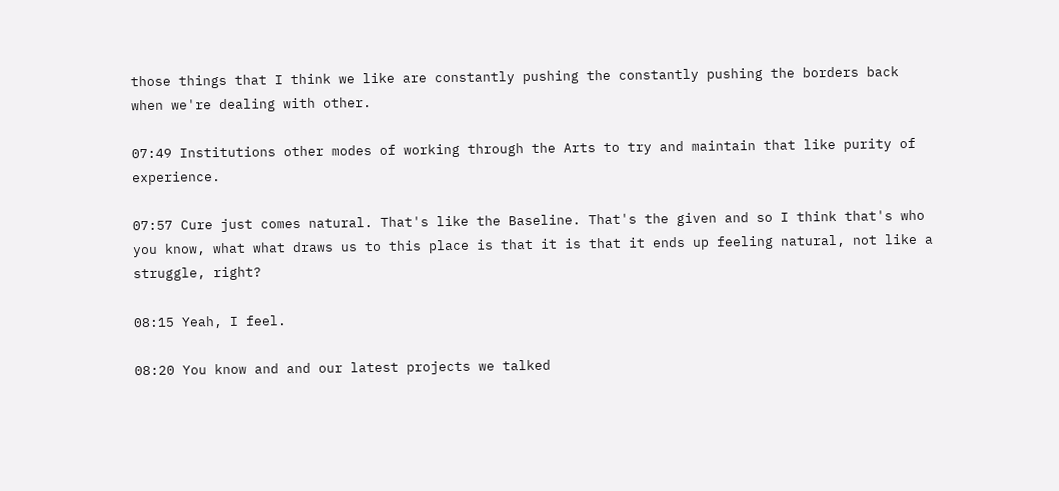those things that I think we like are constantly pushing the constantly pushing the borders back when we're dealing with other.

07:49 Institutions other modes of working through the Arts to try and maintain that like purity of experience.

07:57 Cure just comes natural. That's like the Baseline. That's the given and so I think that's who you know, what what draws us to this place is that it is that it ends up feeling natural, not like a struggle, right?

08:15 Yeah, I feel.

08:20 You know and and our latest projects we talked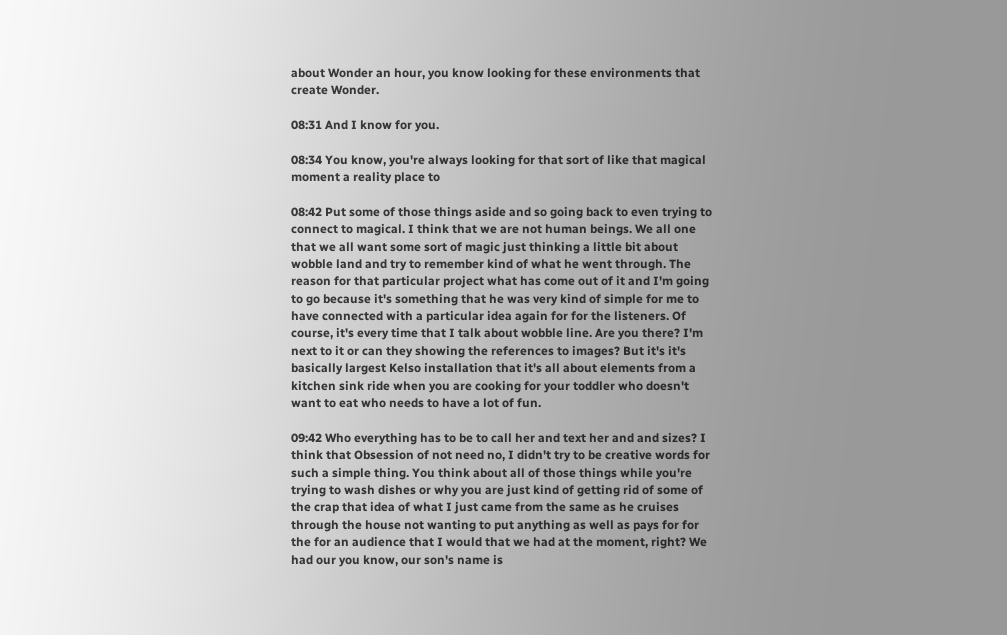about Wonder an hour, you know looking for these environments that create Wonder.

08:31 And I know for you.

08:34 You know, you're always looking for that sort of like that magical moment a reality place to

08:42 Put some of those things aside and so going back to even trying to connect to magical. I think that we are not human beings. We all one that we all want some sort of magic just thinking a little bit about wobble land and try to remember kind of what he went through. The reason for that particular project what has come out of it and I'm going to go because it's something that he was very kind of simple for me to have connected with a particular idea again for for the listeners. Of course, it's every time that I talk about wobble line. Are you there? I'm next to it or can they showing the references to images? But it's it's basically largest Kelso installation that it's all about elements from a kitchen sink ride when you are cooking for your toddler who doesn't want to eat who needs to have a lot of fun.

09:42 Who everything has to be to call her and text her and and sizes? I think that Obsession of not need no, I didn't try to be creative words for such a simple thing. You think about all of those things while you're trying to wash dishes or why you are just kind of getting rid of some of the crap that idea of what I just came from the same as he cruises through the house not wanting to put anything as well as pays for for the for an audience that I would that we had at the moment, right? We had our you know, our son's name is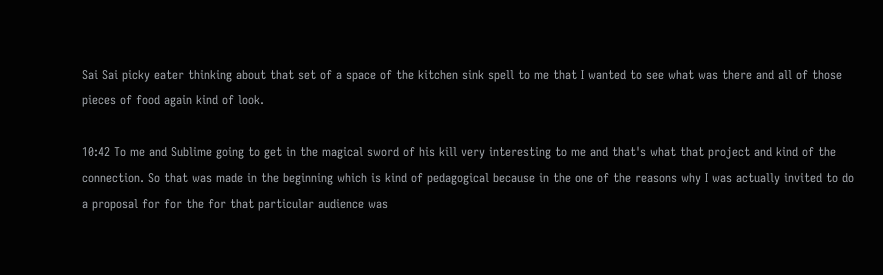Sai Sai picky eater thinking about that set of a space of the kitchen sink spell to me that I wanted to see what was there and all of those pieces of food again kind of look.

10:42 To me and Sublime going to get in the magical sword of his kill very interesting to me and that's what that project and kind of the connection. So that was made in the beginning which is kind of pedagogical because in the one of the reasons why I was actually invited to do a proposal for for the for that particular audience was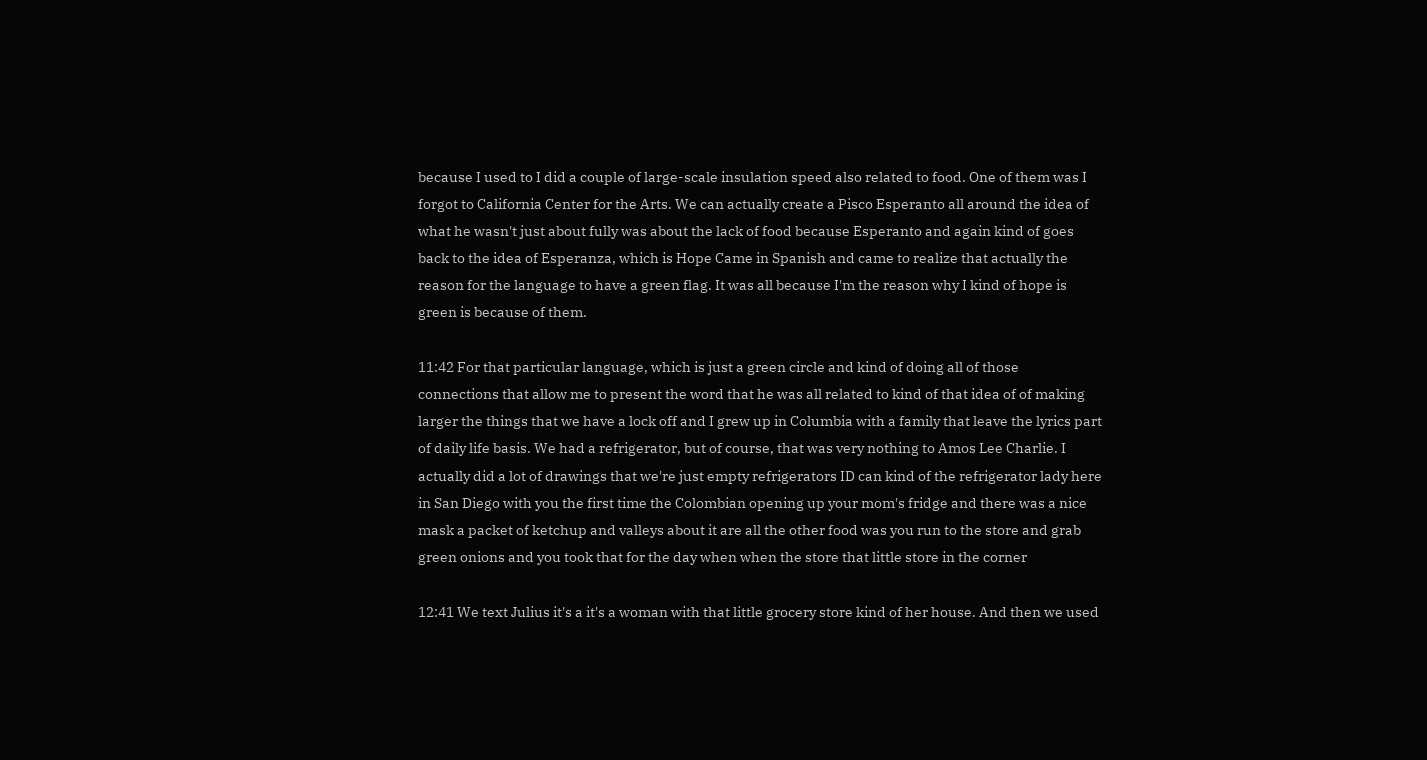because I used to I did a couple of large-scale insulation speed also related to food. One of them was I forgot to California Center for the Arts. We can actually create a Pisco Esperanto all around the idea of what he wasn't just about fully was about the lack of food because Esperanto and again kind of goes back to the idea of Esperanza, which is Hope Came in Spanish and came to realize that actually the reason for the language to have a green flag. It was all because I'm the reason why I kind of hope is green is because of them.

11:42 For that particular language, which is just a green circle and kind of doing all of those connections that allow me to present the word that he was all related to kind of that idea of of making larger the things that we have a lock off and I grew up in Columbia with a family that leave the lyrics part of daily life basis. We had a refrigerator, but of course, that was very nothing to Amos Lee Charlie. I actually did a lot of drawings that we're just empty refrigerators ID can kind of the refrigerator lady here in San Diego with you the first time the Colombian opening up your mom's fridge and there was a nice mask a packet of ketchup and valleys about it are all the other food was you run to the store and grab green onions and you took that for the day when when the store that little store in the corner

12:41 We text Julius it's a it's a woman with that little grocery store kind of her house. And then we used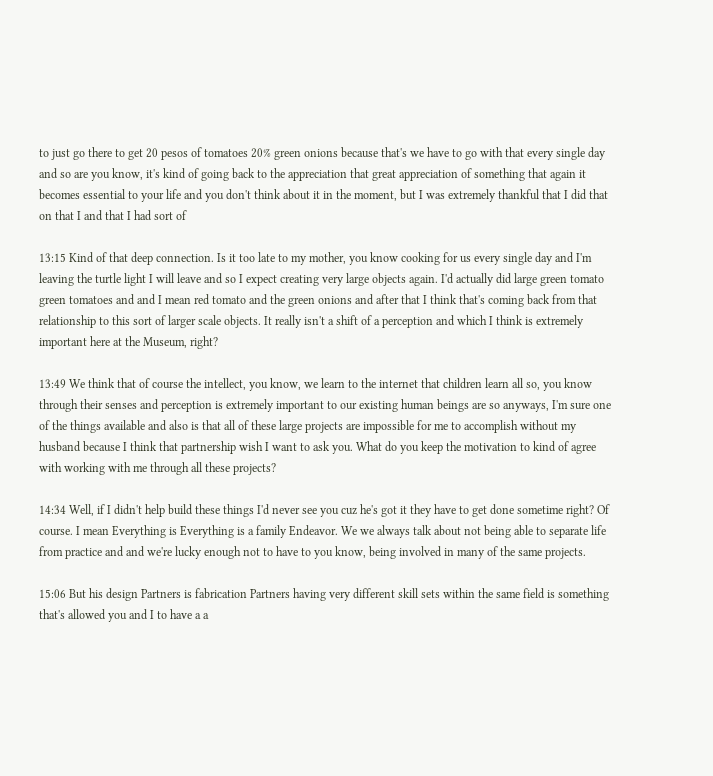to just go there to get 20 pesos of tomatoes 20% green onions because that's we have to go with that every single day and so are you know, it's kind of going back to the appreciation that great appreciation of something that again it becomes essential to your life and you don't think about it in the moment, but I was extremely thankful that I did that on that I and that I had sort of

13:15 Kind of that deep connection. Is it too late to my mother, you know cooking for us every single day and I'm leaving the turtle light I will leave and so I expect creating very large objects again. I'd actually did large green tomato green tomatoes and and I mean red tomato and the green onions and after that I think that's coming back from that relationship to this sort of larger scale objects. It really isn't a shift of a perception and which I think is extremely important here at the Museum, right?

13:49 We think that of course the intellect, you know, we learn to the internet that children learn all so, you know through their senses and perception is extremely important to our existing human beings are so anyways, I'm sure one of the things available and also is that all of these large projects are impossible for me to accomplish without my husband because I think that partnership wish I want to ask you. What do you keep the motivation to kind of agree with working with me through all these projects?

14:34 Well, if I didn't help build these things I'd never see you cuz he's got it they have to get done sometime right? Of course. I mean Everything is Everything is a family Endeavor. We we always talk about not being able to separate life from practice and and we're lucky enough not to have to you know, being involved in many of the same projects.

15:06 But his design Partners is fabrication Partners having very different skill sets within the same field is something that's allowed you and I to have a a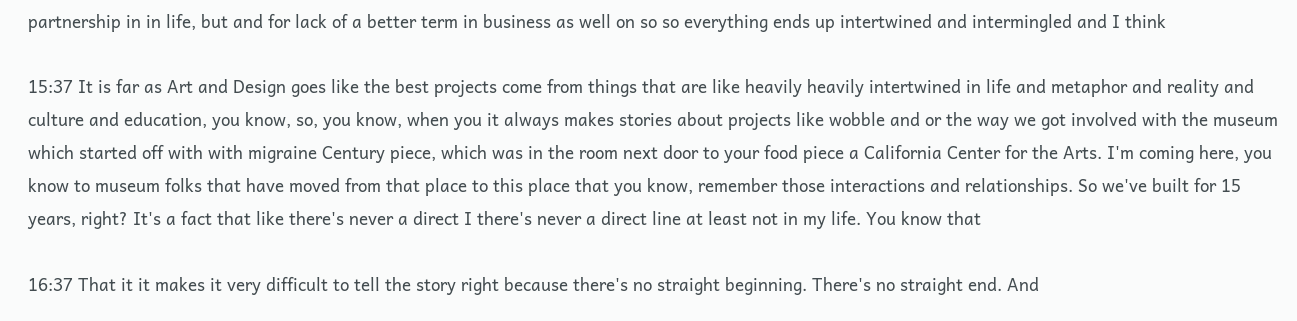partnership in in life, but and for lack of a better term in business as well on so so everything ends up intertwined and intermingled and I think

15:37 It is far as Art and Design goes like the best projects come from things that are like heavily heavily intertwined in life and metaphor and reality and culture and education, you know, so, you know, when you it always makes stories about projects like wobble and or the way we got involved with the museum which started off with with migraine Century piece, which was in the room next door to your food piece a California Center for the Arts. I'm coming here, you know to museum folks that have moved from that place to this place that you know, remember those interactions and relationships. So we've built for 15 years, right? It's a fact that like there's never a direct I there's never a direct line at least not in my life. You know that

16:37 That it it makes it very difficult to tell the story right because there's no straight beginning. There's no straight end. And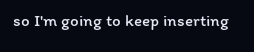so I'm going to keep inserting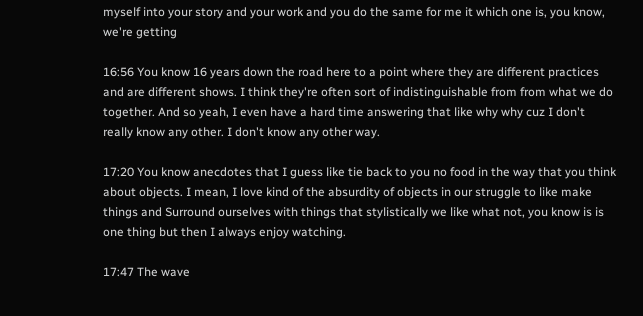myself into your story and your work and you do the same for me it which one is, you know, we're getting

16:56 You know 16 years down the road here to a point where they are different practices and are different shows. I think they're often sort of indistinguishable from from what we do together. And so yeah, I even have a hard time answering that like why why cuz I don't really know any other. I don't know any other way.

17:20 You know anecdotes that I guess like tie back to you no food in the way that you think about objects. I mean, I love kind of the absurdity of objects in our struggle to like make things and Surround ourselves with things that stylistically we like what not, you know is is one thing but then I always enjoy watching.

17:47 The wave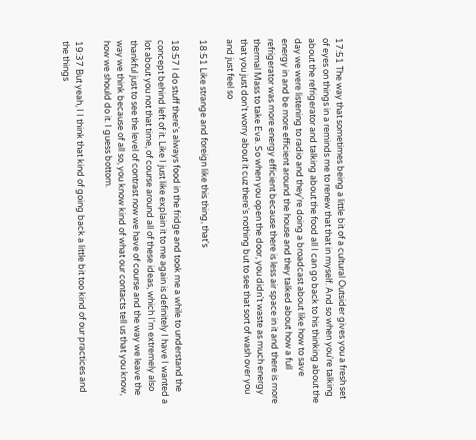17:51 The way that sometimes being a little bit of a cultural Outsider gives you a fresh set of eyes on things in a reminds me to renew that that in myself. And so when you're talking about the refrigerator and talking about the food all I can go back to his thinking about the day we were listening to radio and they're doing a broadcast about like how to save energy in and be more efficient around the house and they talked about how a full refrigerator was more energy efficient because there is less air space in it and there is more thermal Mass to take Eva. So when you open the door, you didn't waste as much energy that you just don't worry about it cuz there's nothing but to see that sort of wash over you and just feel so

18:51 Like strange and foreign like this thing, that's

18:57 I do stuff there's always food in the fridge and took me a while to understand the concept behind left of it. Like I just like explain it to me again is definitely I have I wanted a lot about you not that time, of course around all of these ideas, which I'm extremely also thankful just to see the level of contrast now we have of course and the way we leave the way we think because of all so, you know kind of what our contacts tell us that you know, how we should do it. I guess bottom.

19:37 But yeah, I I think that kind of going back a little bit too kind of our practices and the things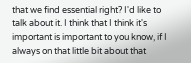that we find essential right? I'd like to talk about it. I think that I think it's important is important to you know, if I always on that little bit about that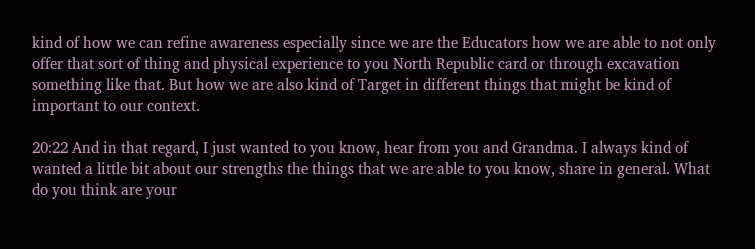kind of how we can refine awareness especially since we are the Educators how we are able to not only offer that sort of thing and physical experience to you North Republic card or through excavation something like that. But how we are also kind of Target in different things that might be kind of important to our context.

20:22 And in that regard, I just wanted to you know, hear from you and Grandma. I always kind of wanted a little bit about our strengths the things that we are able to you know, share in general. What do you think are your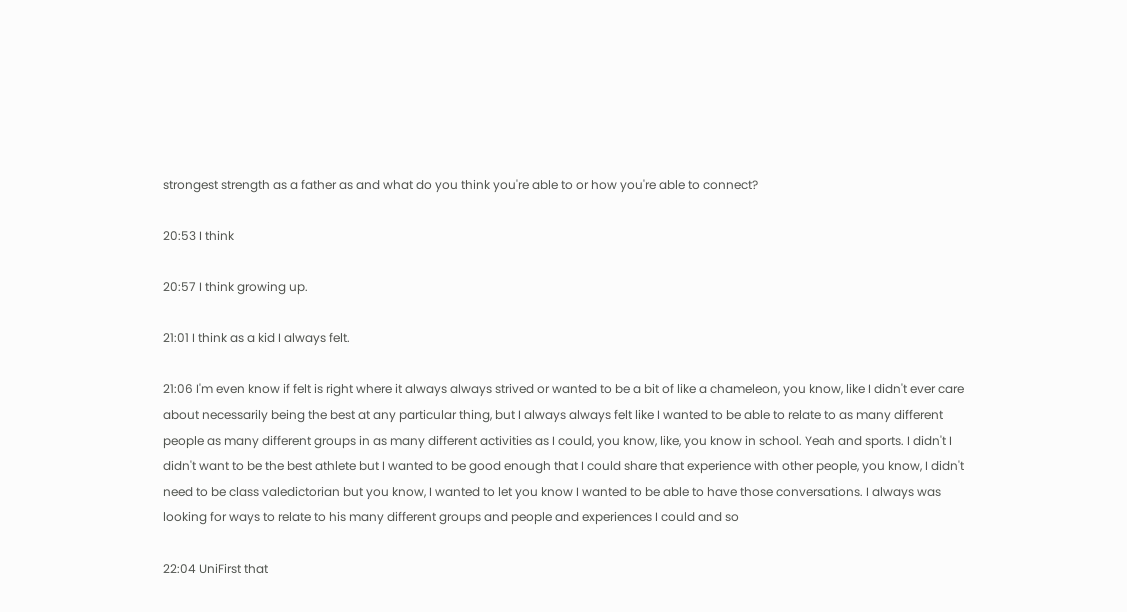strongest strength as a father as and what do you think you're able to or how you're able to connect?

20:53 I think

20:57 I think growing up.

21:01 I think as a kid I always felt.

21:06 I'm even know if felt is right where it always always strived or wanted to be a bit of like a chameleon, you know, like I didn't ever care about necessarily being the best at any particular thing, but I always always felt like I wanted to be able to relate to as many different people as many different groups in as many different activities as I could, you know, like, you know in school. Yeah and sports. I didn't I didn't want to be the best athlete but I wanted to be good enough that I could share that experience with other people, you know, I didn't need to be class valedictorian but you know, I wanted to let you know I wanted to be able to have those conversations. I always was looking for ways to relate to his many different groups and people and experiences I could and so

22:04 UniFirst that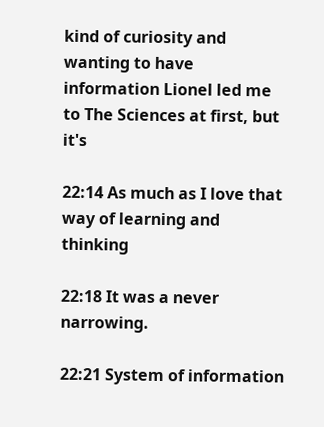kind of curiosity and wanting to have information Lionel led me to The Sciences at first, but it's

22:14 As much as I love that way of learning and thinking

22:18 It was a never narrowing.

22:21 System of information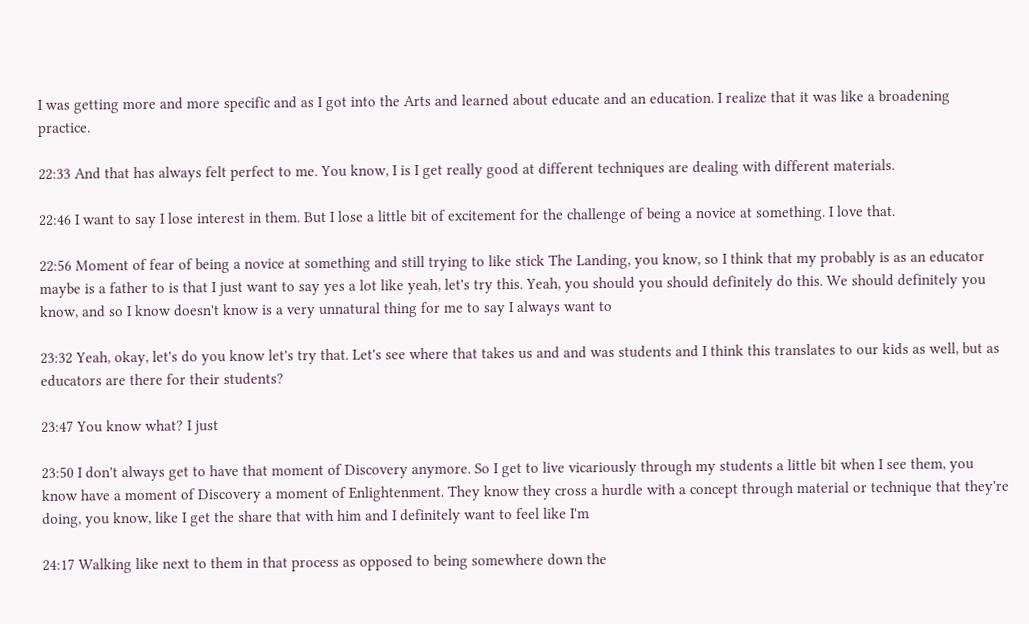I was getting more and more specific and as I got into the Arts and learned about educate and an education. I realize that it was like a broadening practice.

22:33 And that has always felt perfect to me. You know, I is I get really good at different techniques are dealing with different materials.

22:46 I want to say I lose interest in them. But I lose a little bit of excitement for the challenge of being a novice at something. I love that.

22:56 Moment of fear of being a novice at something and still trying to like stick The Landing, you know, so I think that my probably is as an educator maybe is a father to is that I just want to say yes a lot like yeah, let's try this. Yeah, you should you should definitely do this. We should definitely you know, and so I know doesn't know is a very unnatural thing for me to say I always want to

23:32 Yeah, okay, let's do you know let's try that. Let's see where that takes us and and was students and I think this translates to our kids as well, but as educators are there for their students?

23:47 You know what? I just

23:50 I don't always get to have that moment of Discovery anymore. So I get to live vicariously through my students a little bit when I see them, you know have a moment of Discovery a moment of Enlightenment. They know they cross a hurdle with a concept through material or technique that they're doing, you know, like I get the share that with him and I definitely want to feel like I'm

24:17 Walking like next to them in that process as opposed to being somewhere down the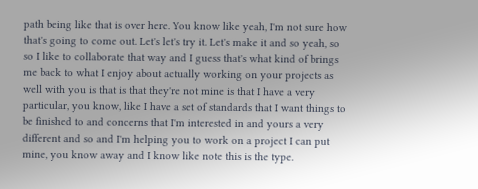path being like that is over here. You know like yeah, I'm not sure how that's going to come out. Let's let's try it. Let's make it and so yeah, so so I like to collaborate that way and I guess that's what kind of brings me back to what I enjoy about actually working on your projects as well with you is that is that they're not mine is that I have a very particular, you know, like I have a set of standards that I want things to be finished to and concerns that I'm interested in and yours a very different and so and I'm helping you to work on a project I can put mine, you know away and I know like note this is the type.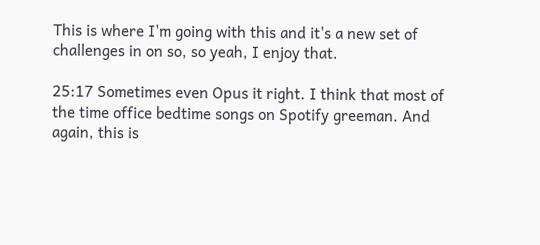This is where I'm going with this and it's a new set of challenges in on so, so yeah, I enjoy that.

25:17 Sometimes even Opus it right. I think that most of the time office bedtime songs on Spotify greeman. And again, this is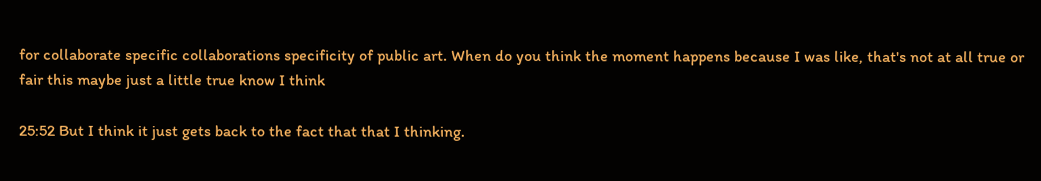for collaborate specific collaborations specificity of public art. When do you think the moment happens because I was like, that's not at all true or fair this maybe just a little true know I think

25:52 But I think it just gets back to the fact that that I thinking.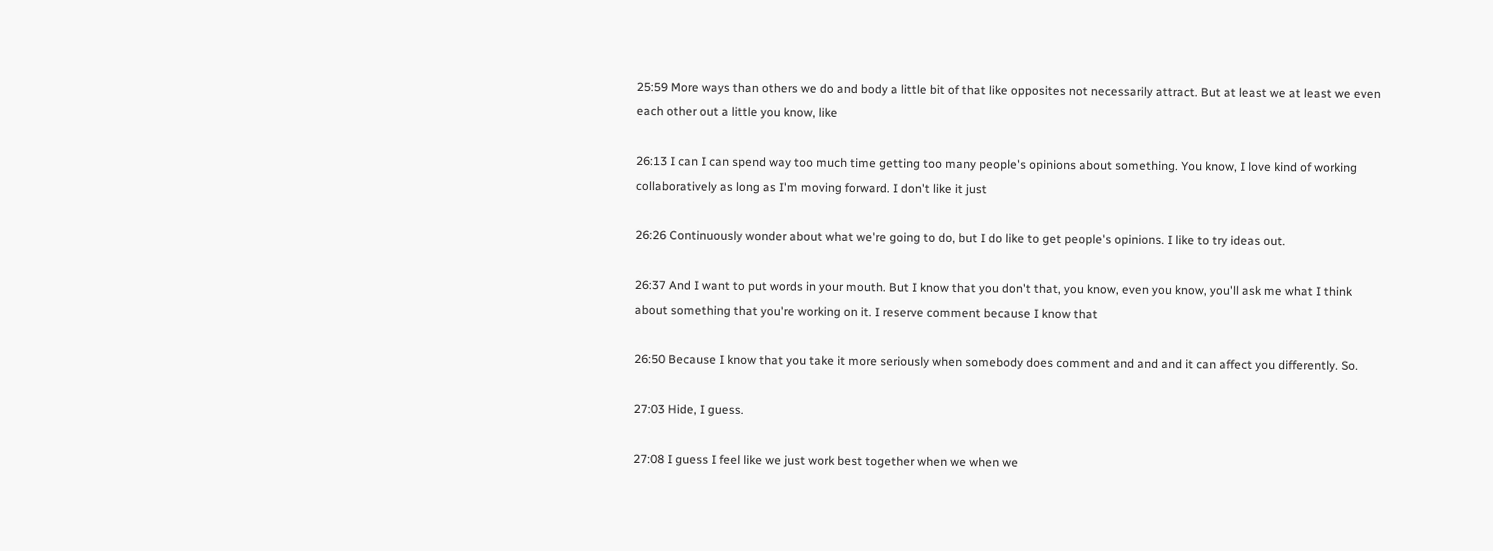25:59 More ways than others we do and body a little bit of that like opposites not necessarily attract. But at least we at least we even each other out a little you know, like

26:13 I can I can spend way too much time getting too many people's opinions about something. You know, I love kind of working collaboratively as long as I'm moving forward. I don't like it just

26:26 Continuously wonder about what we're going to do, but I do like to get people's opinions. I like to try ideas out.

26:37 And I want to put words in your mouth. But I know that you don't that, you know, even you know, you'll ask me what I think about something that you're working on it. I reserve comment because I know that

26:50 Because I know that you take it more seriously when somebody does comment and and and it can affect you differently. So.

27:03 Hide, I guess.

27:08 I guess I feel like we just work best together when we when we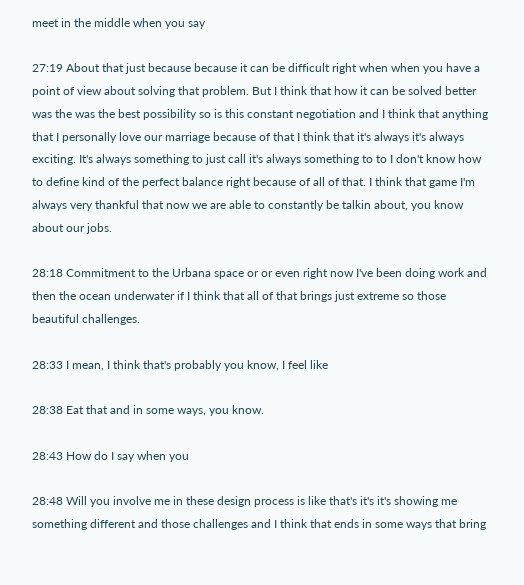meet in the middle when you say

27:19 About that just because because it can be difficult right when when you have a point of view about solving that problem. But I think that how it can be solved better was the was the best possibility so is this constant negotiation and I think that anything that I personally love our marriage because of that I think that it's always it's always exciting. It's always something to just call it's always something to to I don't know how to define kind of the perfect balance right because of all of that. I think that game I'm always very thankful that now we are able to constantly be talkin about, you know about our jobs.

28:18 Commitment to the Urbana space or or even right now I've been doing work and then the ocean underwater if I think that all of that brings just extreme so those beautiful challenges.

28:33 I mean, I think that's probably you know, I feel like

28:38 Eat that and in some ways, you know.

28:43 How do I say when you

28:48 Will you involve me in these design process is like that's it's it's showing me something different and those challenges and I think that ends in some ways that bring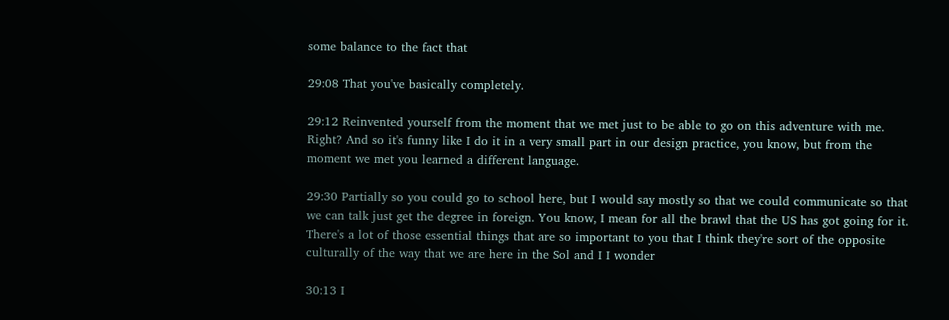some balance to the fact that

29:08 That you've basically completely.

29:12 Reinvented yourself from the moment that we met just to be able to go on this adventure with me. Right? And so it's funny like I do it in a very small part in our design practice, you know, but from the moment we met you learned a different language.

29:30 Partially so you could go to school here, but I would say mostly so that we could communicate so that we can talk just get the degree in foreign. You know, I mean for all the brawl that the US has got going for it. There's a lot of those essential things that are so important to you that I think they're sort of the opposite culturally of the way that we are here in the Sol and I I wonder

30:13 I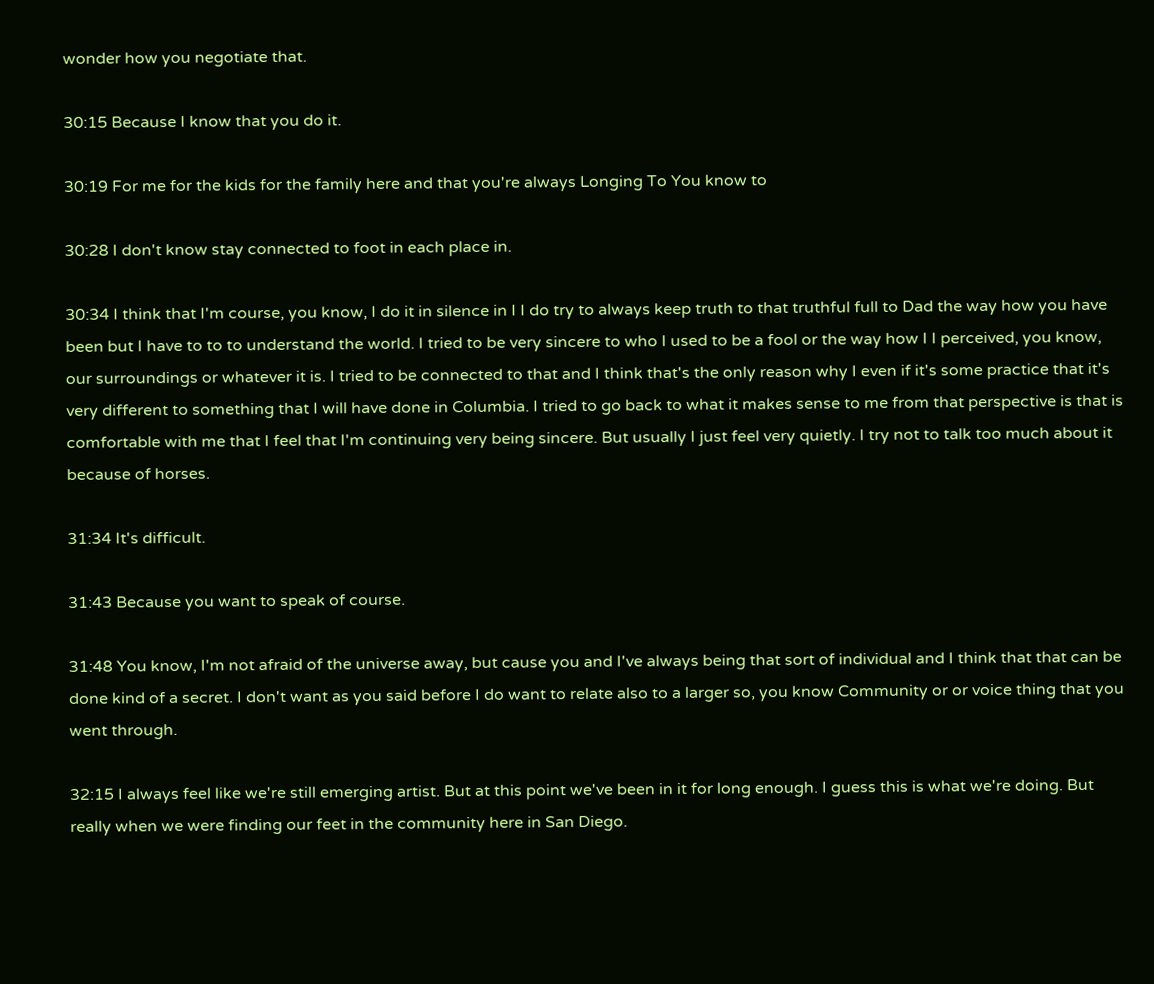wonder how you negotiate that.

30:15 Because I know that you do it.

30:19 For me for the kids for the family here and that you're always Longing To You know to

30:28 I don't know stay connected to foot in each place in.

30:34 I think that I'm course, you know, I do it in silence in I I do try to always keep truth to that truthful full to Dad the way how you have been but I have to to to understand the world. I tried to be very sincere to who I used to be a fool or the way how I I perceived, you know, our surroundings or whatever it is. I tried to be connected to that and I think that's the only reason why I even if it's some practice that it's very different to something that I will have done in Columbia. I tried to go back to what it makes sense to me from that perspective is that is comfortable with me that I feel that I'm continuing very being sincere. But usually I just feel very quietly. I try not to talk too much about it because of horses.

31:34 It's difficult.

31:43 Because you want to speak of course.

31:48 You know, I'm not afraid of the universe away, but cause you and I've always being that sort of individual and I think that that can be done kind of a secret. I don't want as you said before I do want to relate also to a larger so, you know Community or or voice thing that you went through.

32:15 I always feel like we're still emerging artist. But at this point we've been in it for long enough. I guess this is what we're doing. But really when we were finding our feet in the community here in San Diego.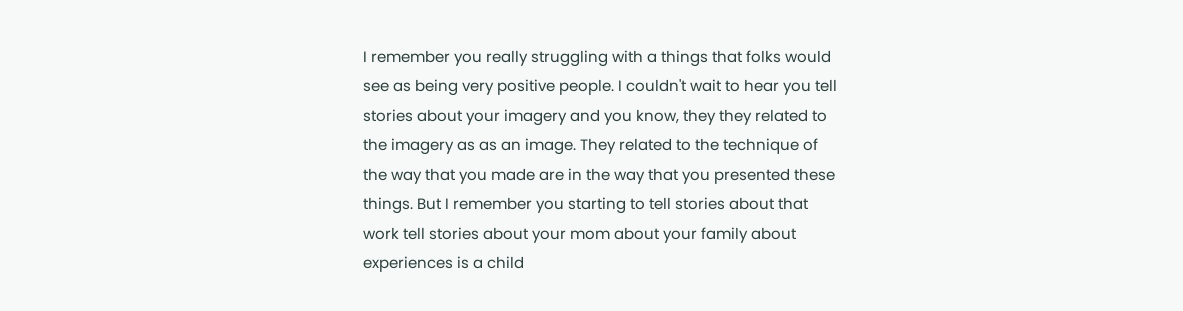I remember you really struggling with a things that folks would see as being very positive people. I couldn't wait to hear you tell stories about your imagery and you know, they they related to the imagery as as an image. They related to the technique of the way that you made are in the way that you presented these things. But I remember you starting to tell stories about that work tell stories about your mom about your family about experiences is a child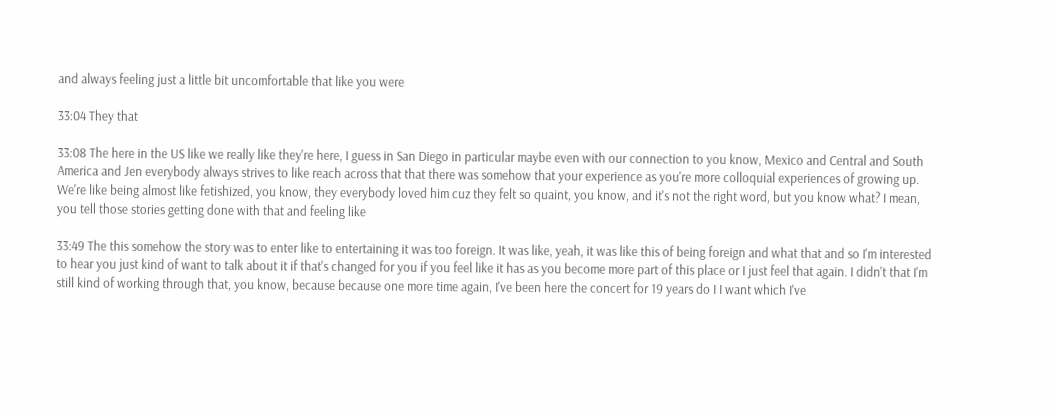and always feeling just a little bit uncomfortable that like you were

33:04 They that

33:08 The here in the US like we really like they're here, I guess in San Diego in particular maybe even with our connection to you know, Mexico and Central and South America and Jen everybody always strives to like reach across that that there was somehow that your experience as you're more colloquial experiences of growing up. We're like being almost like fetishized, you know, they everybody loved him cuz they felt so quaint, you know, and it's not the right word, but you know what? I mean, you tell those stories getting done with that and feeling like

33:49 The this somehow the story was to enter like to entertaining it was too foreign. It was like, yeah, it was like this of being foreign and what that and so I'm interested to hear you just kind of want to talk about it if that's changed for you if you feel like it has as you become more part of this place or I just feel that again. I didn't that I'm still kind of working through that, you know, because because one more time again, I've been here the concert for 19 years do I I want which I've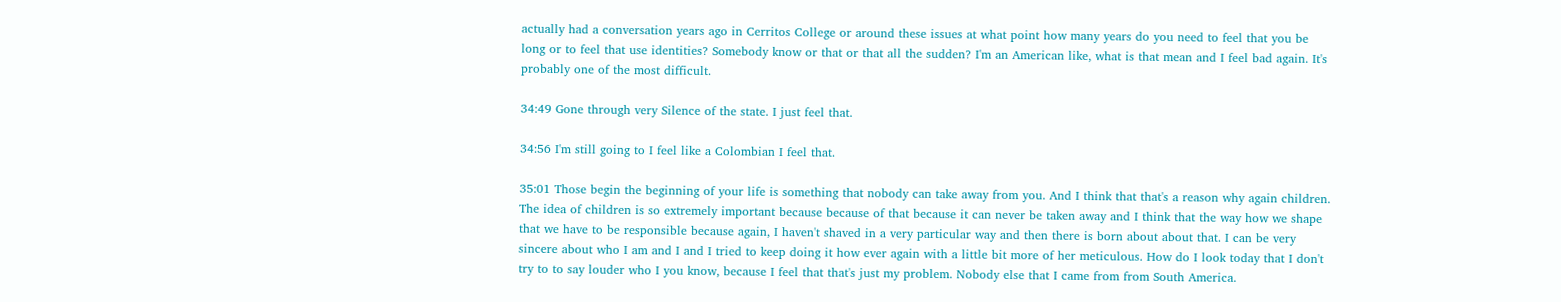actually had a conversation years ago in Cerritos College or around these issues at what point how many years do you need to feel that you be long or to feel that use identities? Somebody know or that or that all the sudden? I'm an American like, what is that mean and I feel bad again. It's probably one of the most difficult.

34:49 Gone through very Silence of the state. I just feel that.

34:56 I'm still going to I feel like a Colombian I feel that.

35:01 Those begin the beginning of your life is something that nobody can take away from you. And I think that that's a reason why again children. The idea of children is so extremely important because because of that because it can never be taken away and I think that the way how we shape that we have to be responsible because again, I haven't shaved in a very particular way and then there is born about about that. I can be very sincere about who I am and I and I tried to keep doing it how ever again with a little bit more of her meticulous. How do I look today that I don't try to to say louder who I you know, because I feel that that's just my problem. Nobody else that I came from from South America.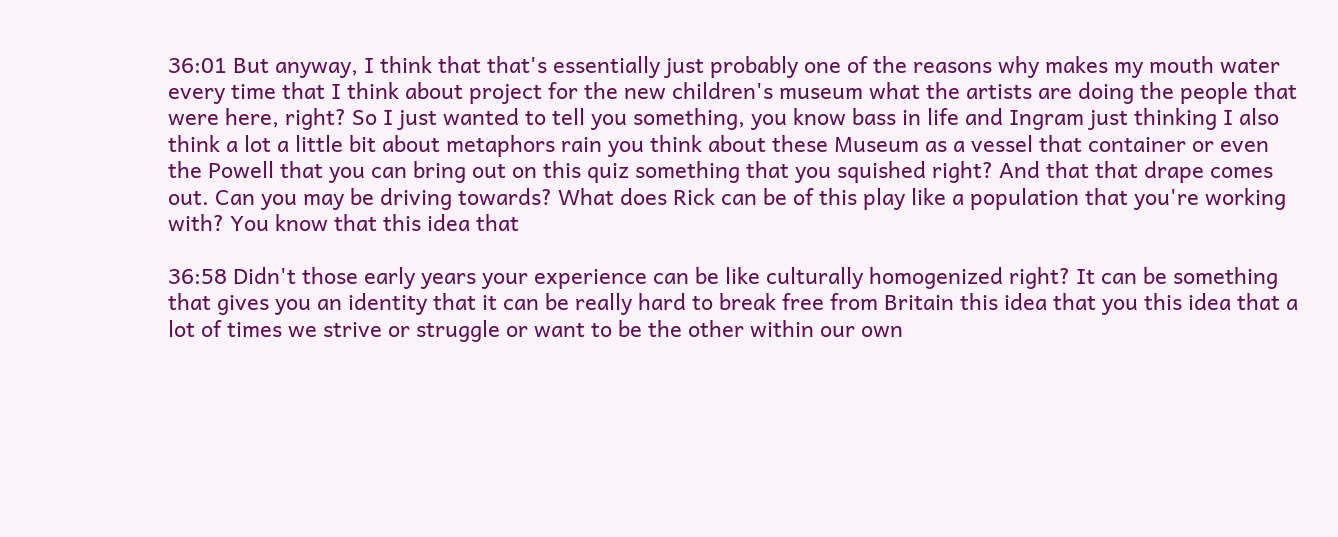36:01 But anyway, I think that that's essentially just probably one of the reasons why makes my mouth water every time that I think about project for the new children's museum what the artists are doing the people that were here, right? So I just wanted to tell you something, you know bass in life and Ingram just thinking I also think a lot a little bit about metaphors rain you think about these Museum as a vessel that container or even the Powell that you can bring out on this quiz something that you squished right? And that that drape comes out. Can you may be driving towards? What does Rick can be of this play like a population that you're working with? You know that this idea that

36:58 Didn't those early years your experience can be like culturally homogenized right? It can be something that gives you an identity that it can be really hard to break free from Britain this idea that you this idea that a lot of times we strive or struggle or want to be the other within our own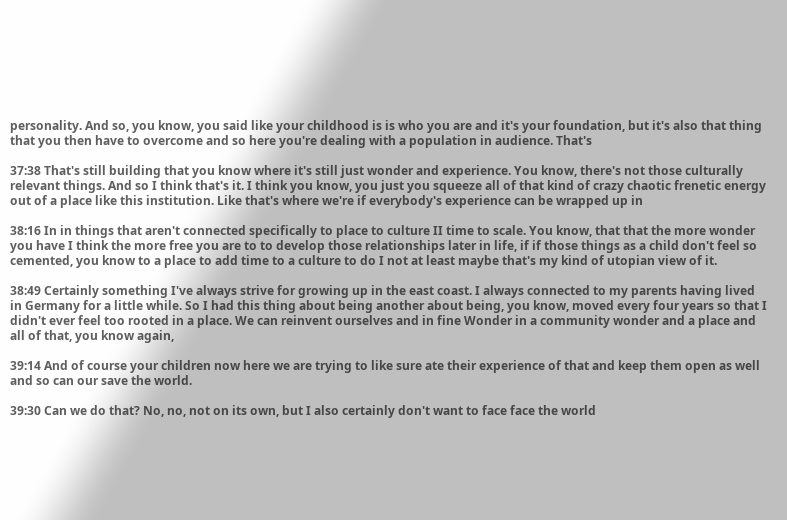personality. And so, you know, you said like your childhood is is who you are and it's your foundation, but it's also that thing that you then have to overcome and so here you're dealing with a population in audience. That's

37:38 That's still building that you know where it's still just wonder and experience. You know, there's not those culturally relevant things. And so I think that's it. I think you know, you just you squeeze all of that kind of crazy chaotic frenetic energy out of a place like this institution. Like that's where we're if everybody's experience can be wrapped up in

38:16 In in things that aren't connected specifically to place to culture II time to scale. You know, that that the more wonder you have I think the more free you are to to develop those relationships later in life, if if those things as a child don't feel so cemented, you know to a place to add time to a culture to do I not at least maybe that's my kind of utopian view of it.

38:49 Certainly something I've always strive for growing up in the east coast. I always connected to my parents having lived in Germany for a little while. So I had this thing about being another about being, you know, moved every four years so that I didn't ever feel too rooted in a place. We can reinvent ourselves and in fine Wonder in a community wonder and a place and all of that, you know again,

39:14 And of course your children now here we are trying to like sure ate their experience of that and keep them open as well and so can our save the world.

39:30 Can we do that? No, no, not on its own, but I also certainly don't want to face face the world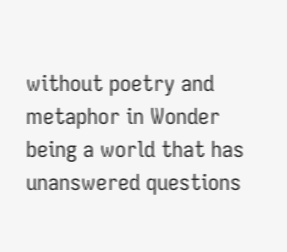without poetry and metaphor in Wonder being a world that has unanswered questions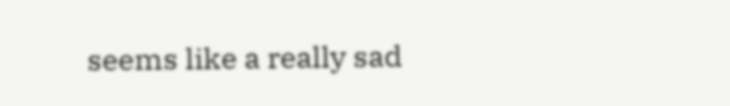seems like a really sad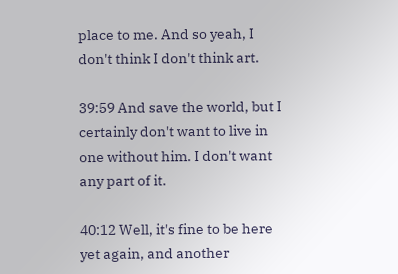place to me. And so yeah, I don't think I don't think art.

39:59 And save the world, but I certainly don't want to live in one without him. I don't want any part of it.

40:12 Well, it's fine to be here yet again, and another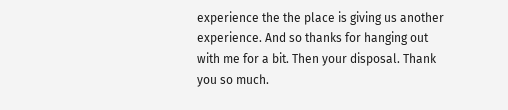experience the the place is giving us another experience. And so thanks for hanging out with me for a bit. Then your disposal. Thank you so much.